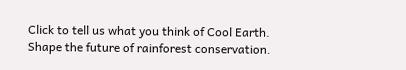Click to tell us what you think of Cool Earth. Shape the future of rainforest conservation.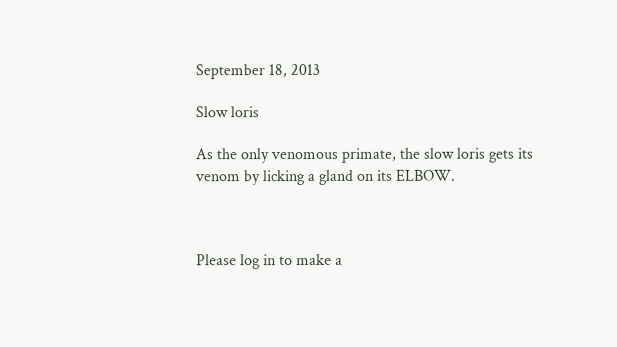September 18, 2013

Slow loris

As the only venomous primate, the slow loris gets its venom by licking a gland on its ELBOW.



Please log in to make a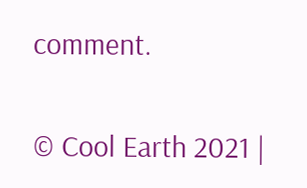comment.

© Cool Earth 2021 |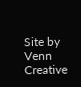Site by Venn Creative